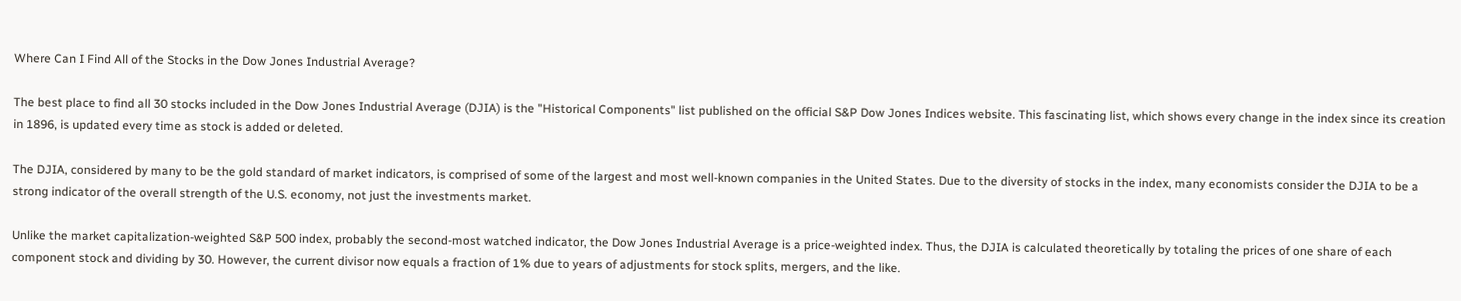Where Can I Find All of the Stocks in the Dow Jones Industrial Average?

The best place to find all 30 stocks included in the Dow Jones Industrial Average (DJIA) is the "Historical Components" list published on the official S&P Dow Jones Indices website. This fascinating list, which shows every change in the index since its creation in 1896, is updated every time as stock is added or deleted.

The DJIA, considered by many to be the gold standard of market indicators, is comprised of some of the largest and most well-known companies in the United States. Due to the diversity of stocks in the index, many economists consider the DJIA to be a strong indicator of the overall strength of the U.S. economy, not just the investments market.

Unlike the market capitalization-weighted S&P 500 index, probably the second-most watched indicator, the Dow Jones Industrial Average is a price-weighted index. Thus, the DJIA is calculated theoretically by totaling the prices of one share of each component stock and dividing by 30. However, the current divisor now equals a fraction of 1% due to years of adjustments for stock splits, mergers, and the like.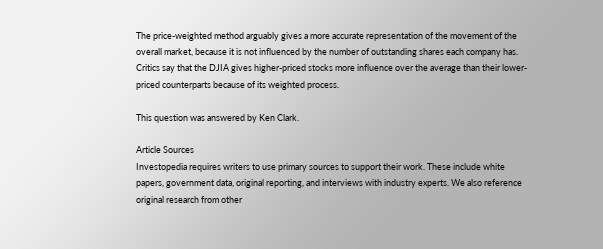The price-weighted method arguably gives a more accurate representation of the movement of the overall market, because it is not influenced by the number of outstanding shares each company has. Critics say that the DJIA gives higher-priced stocks more influence over the average than their lower-priced counterparts because of its weighted process.

This question was answered by Ken Clark.

Article Sources
Investopedia requires writers to use primary sources to support their work. These include white papers, government data, original reporting, and interviews with industry experts. We also reference original research from other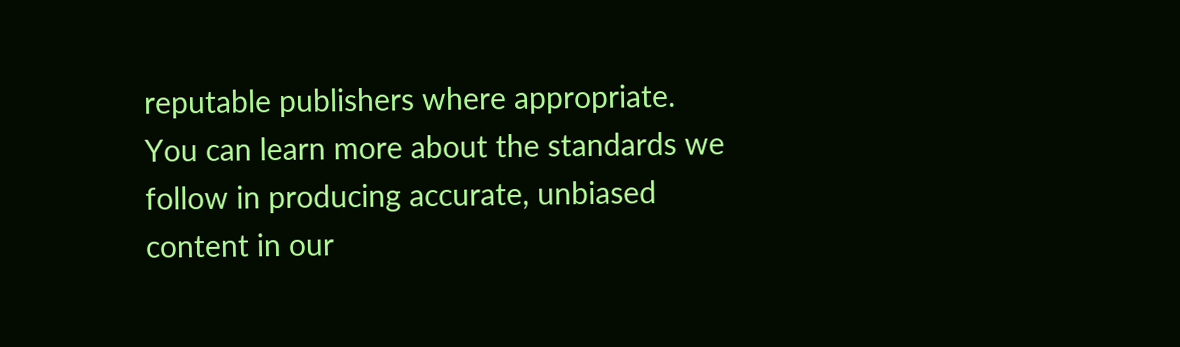reputable publishers where appropriate. You can learn more about the standards we follow in producing accurate, unbiased content in our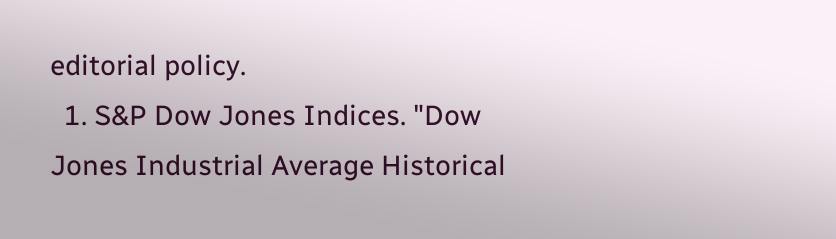editorial policy.
  1. S&P Dow Jones Indices. "Dow Jones Industrial Average Historical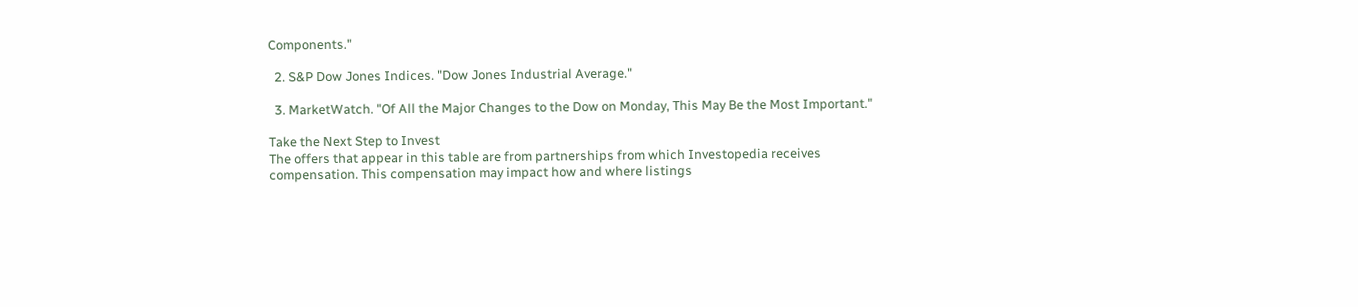Components."

  2. S&P Dow Jones Indices. "Dow Jones Industrial Average."

  3. MarketWatch. "Of All the Major Changes to the Dow on Monday, This May Be the Most Important."

Take the Next Step to Invest
The offers that appear in this table are from partnerships from which Investopedia receives compensation. This compensation may impact how and where listings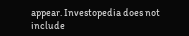appear. Investopedia does not include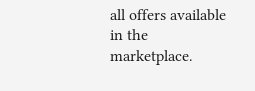all offers available in the marketplace.